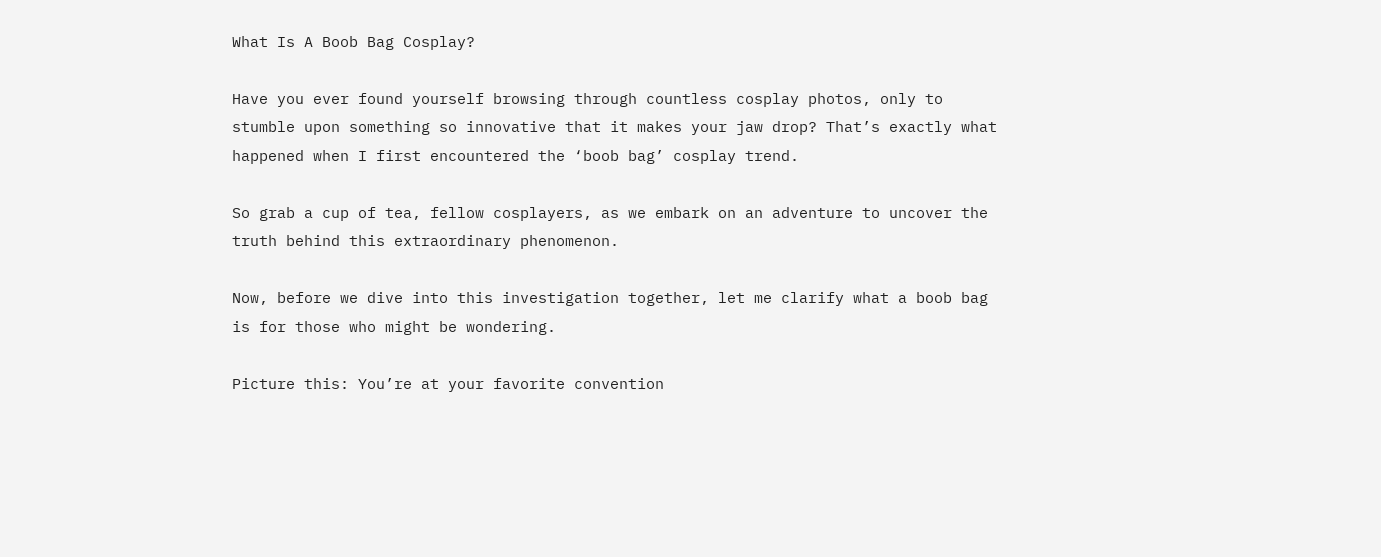What Is A Boob Bag Cosplay?

Have you ever found yourself browsing through countless cosplay photos, only to stumble upon something so innovative that it makes your jaw drop? That’s exactly what happened when I first encountered the ‘boob bag’ cosplay trend.

So grab a cup of tea, fellow cosplayers, as we embark on an adventure to uncover the truth behind this extraordinary phenomenon.

Now, before we dive into this investigation together, let me clarify what a boob bag is for those who might be wondering.

Picture this: You’re at your favorite convention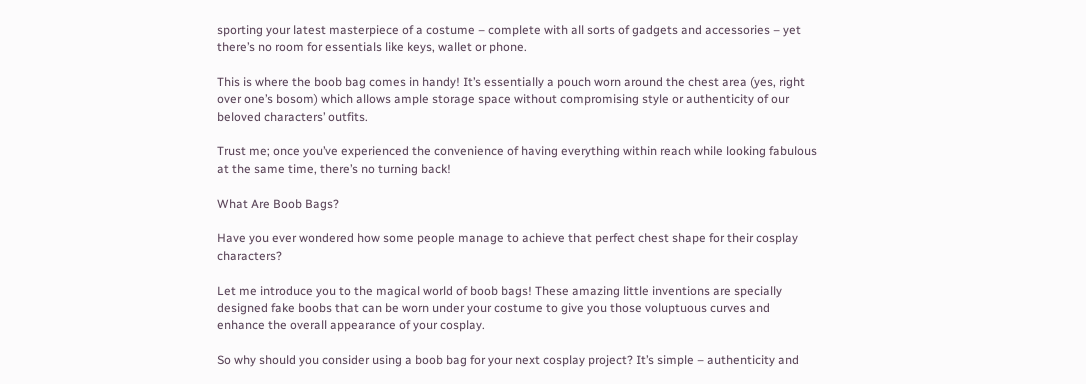sporting your latest masterpiece of a costume – complete with all sorts of gadgets and accessories – yet there’s no room for essentials like keys, wallet or phone.

This is where the boob bag comes in handy! It’s essentially a pouch worn around the chest area (yes, right over one’s bosom) which allows ample storage space without compromising style or authenticity of our beloved characters’ outfits.

Trust me; once you’ve experienced the convenience of having everything within reach while looking fabulous at the same time, there’s no turning back!

What Are Boob Bags?

Have you ever wondered how some people manage to achieve that perfect chest shape for their cosplay characters?

Let me introduce you to the magical world of boob bags! These amazing little inventions are specially designed fake boobs that can be worn under your costume to give you those voluptuous curves and enhance the overall appearance of your cosplay.

So why should you consider using a boob bag for your next cosplay project? It’s simple – authenticity and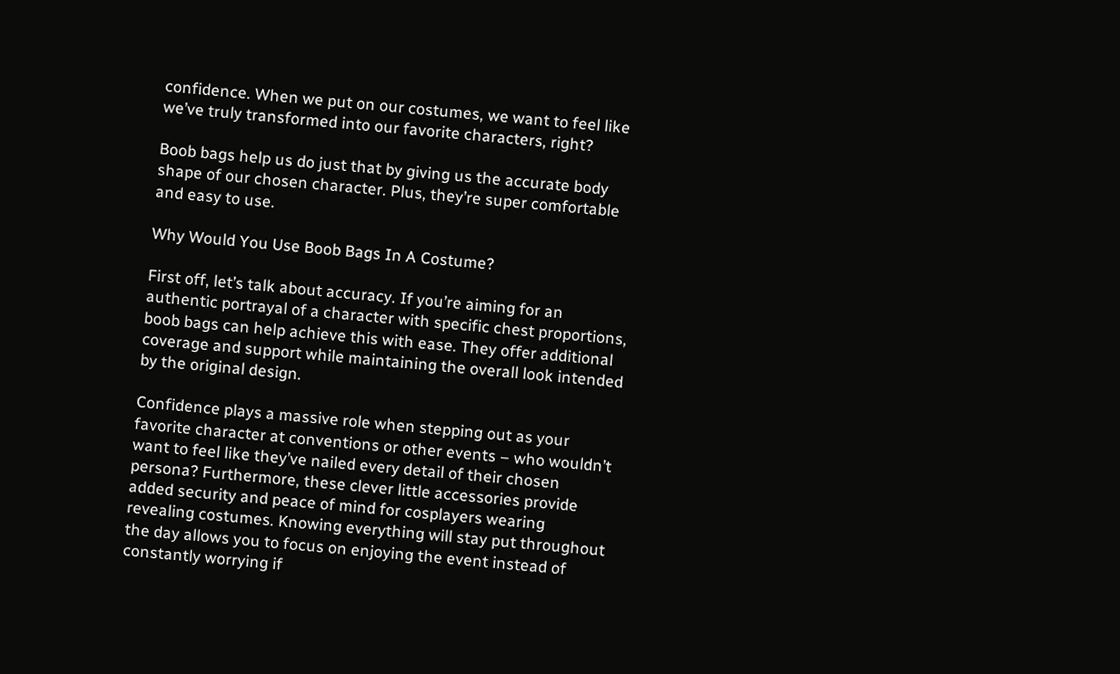confidence. When we put on our costumes, we want to feel like we’ve truly transformed into our favorite characters, right?

Boob bags help us do just that by giving us the accurate body shape of our chosen character. Plus, they’re super comfortable and easy to use.

Why Would You Use Boob Bags In A Costume?

First off, let’s talk about accuracy. If you’re aiming for an authentic portrayal of a character with specific chest proportions, boob bags can help achieve this with ease. They offer additional coverage and support while maintaining the overall look intended by the original design.

Confidence plays a massive role when stepping out as your favorite character at conventions or other events – who wouldn’t want to feel like they’ve nailed every detail of their chosen persona? Furthermore, these clever little accessories provide added security and peace of mind for cosplayers wearing revealing costumes. Knowing everything will stay put throughout the day allows you to focus on enjoying the event instead of constantly worrying if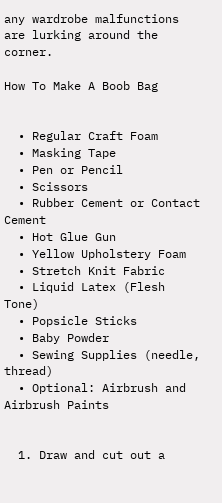any wardrobe malfunctions are lurking around the corner.

How To Make A Boob Bag


  • Regular Craft Foam
  • Masking Tape
  • Pen or Pencil
  • Scissors
  • Rubber Cement or Contact Cement
  • Hot Glue Gun
  • Yellow Upholstery Foam
  • Stretch Knit Fabric
  • Liquid Latex (Flesh Tone)
  • Popsicle Sticks
  • Baby Powder
  • Sewing Supplies (needle, thread)
  • Optional: Airbrush and Airbrush Paints


  1. Draw and cut out a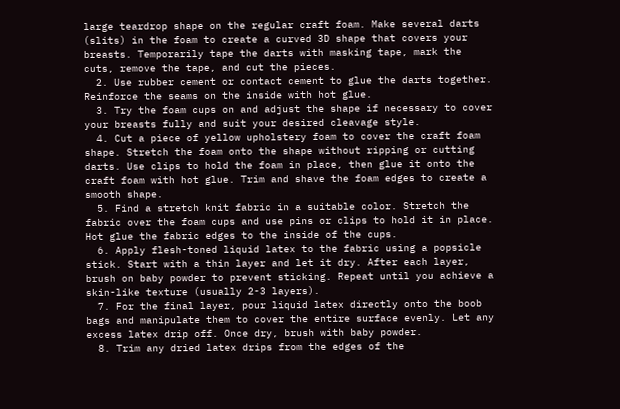large teardrop shape on the regular craft foam. Make several darts (slits) in the foam to create a curved 3D shape that covers your breasts. Temporarily tape the darts with masking tape, mark the cuts, remove the tape, and cut the pieces.
  2. Use rubber cement or contact cement to glue the darts together. Reinforce the seams on the inside with hot glue.
  3. Try the foam cups on and adjust the shape if necessary to cover your breasts fully and suit your desired cleavage style.
  4. Cut a piece of yellow upholstery foam to cover the craft foam shape. Stretch the foam onto the shape without ripping or cutting darts. Use clips to hold the foam in place, then glue it onto the craft foam with hot glue. Trim and shave the foam edges to create a smooth shape.
  5. Find a stretch knit fabric in a suitable color. Stretch the fabric over the foam cups and use pins or clips to hold it in place. Hot glue the fabric edges to the inside of the cups.
  6. Apply flesh-toned liquid latex to the fabric using a popsicle stick. Start with a thin layer and let it dry. After each layer, brush on baby powder to prevent sticking. Repeat until you achieve a skin-like texture (usually 2-3 layers).
  7. For the final layer, pour liquid latex directly onto the boob bags and manipulate them to cover the entire surface evenly. Let any excess latex drip off. Once dry, brush with baby powder.
  8. Trim any dried latex drips from the edges of the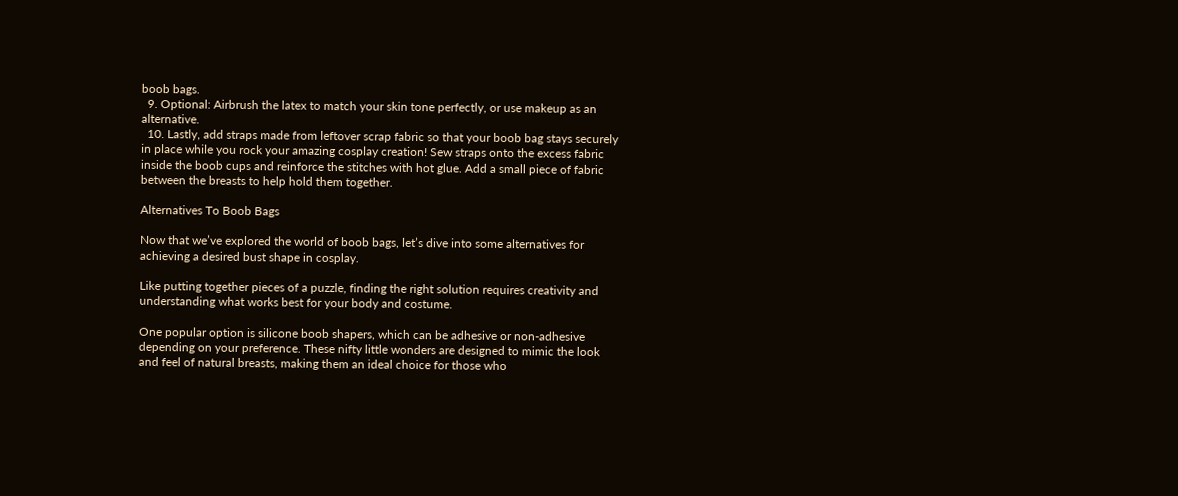boob bags.
  9. Optional: Airbrush the latex to match your skin tone perfectly, or use makeup as an alternative.
  10. Lastly, add straps made from leftover scrap fabric so that your boob bag stays securely in place while you rock your amazing cosplay creation! Sew straps onto the excess fabric inside the boob cups and reinforce the stitches with hot glue. Add a small piece of fabric between the breasts to help hold them together.

Alternatives To Boob Bags

Now that we’ve explored the world of boob bags, let’s dive into some alternatives for achieving a desired bust shape in cosplay.

Like putting together pieces of a puzzle, finding the right solution requires creativity and understanding what works best for your body and costume.

One popular option is silicone boob shapers, which can be adhesive or non-adhesive depending on your preference. These nifty little wonders are designed to mimic the look and feel of natural breasts, making them an ideal choice for those who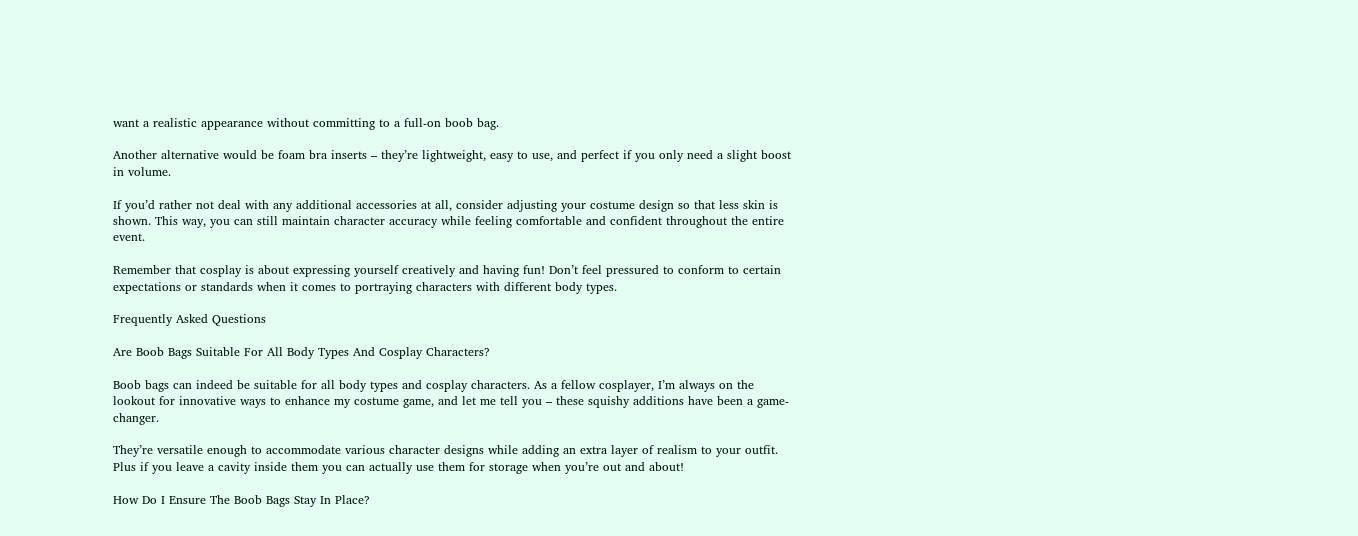want a realistic appearance without committing to a full-on boob bag.

Another alternative would be foam bra inserts – they’re lightweight, easy to use, and perfect if you only need a slight boost in volume.

If you’d rather not deal with any additional accessories at all, consider adjusting your costume design so that less skin is shown. This way, you can still maintain character accuracy while feeling comfortable and confident throughout the entire event.

Remember that cosplay is about expressing yourself creatively and having fun! Don’t feel pressured to conform to certain expectations or standards when it comes to portraying characters with different body types.

Frequently Asked Questions

Are Boob Bags Suitable For All Body Types And Cosplay Characters?

Boob bags can indeed be suitable for all body types and cosplay characters. As a fellow cosplayer, I’m always on the lookout for innovative ways to enhance my costume game, and let me tell you – these squishy additions have been a game-changer.

They’re versatile enough to accommodate various character designs while adding an extra layer of realism to your outfit. Plus if you leave a cavity inside them you can actually use them for storage when you’re out and about!

How Do I Ensure The Boob Bags Stay In Place?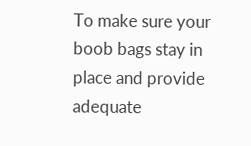To make sure your boob bags stay in place and provide adequate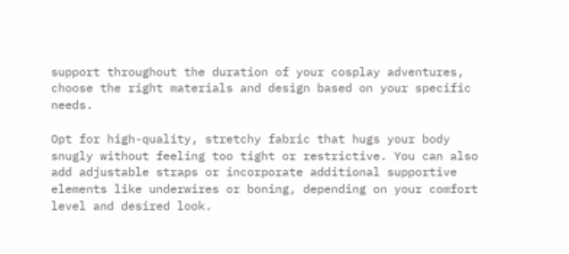support throughout the duration of your cosplay adventures, choose the right materials and design based on your specific needs.

Opt for high-quality, stretchy fabric that hugs your body snugly without feeling too tight or restrictive. You can also add adjustable straps or incorporate additional supportive elements like underwires or boning, depending on your comfort level and desired look.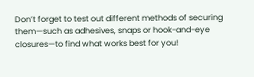Don’t forget to test out different methods of securing them—such as adhesives, snaps or hook-and-eye closures—to find what works best for you!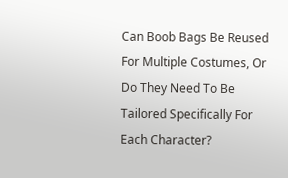Can Boob Bags Be Reused For Multiple Costumes, Or Do They Need To Be Tailored Specifically For Each Character?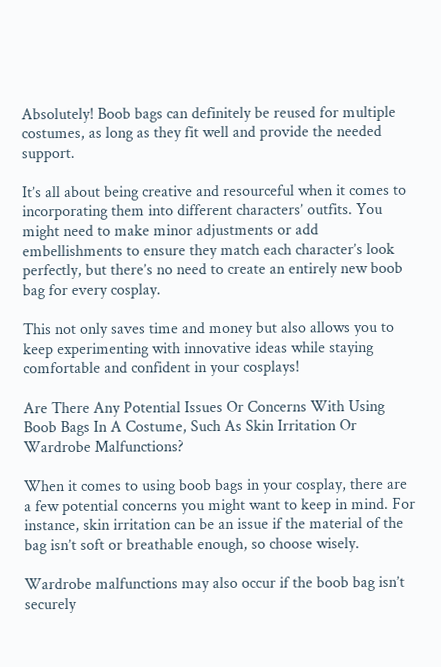Absolutely! Boob bags can definitely be reused for multiple costumes, as long as they fit well and provide the needed support.

It’s all about being creative and resourceful when it comes to incorporating them into different characters’ outfits. You might need to make minor adjustments or add embellishments to ensure they match each character’s look perfectly, but there’s no need to create an entirely new boob bag for every cosplay.

This not only saves time and money but also allows you to keep experimenting with innovative ideas while staying comfortable and confident in your cosplays!

Are There Any Potential Issues Or Concerns With Using Boob Bags In A Costume, Such As Skin Irritation Or Wardrobe Malfunctions?

When it comes to using boob bags in your cosplay, there are a few potential concerns you might want to keep in mind. For instance, skin irritation can be an issue if the material of the bag isn’t soft or breathable enough, so choose wisely.

Wardrobe malfunctions may also occur if the boob bag isn’t securely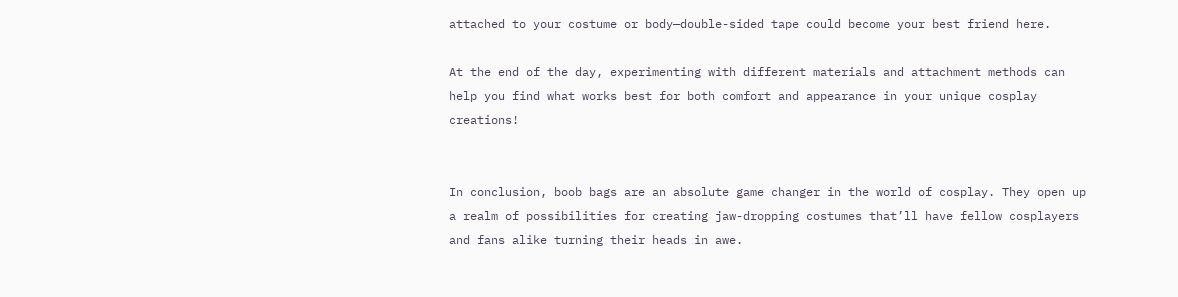attached to your costume or body—double-sided tape could become your best friend here.

At the end of the day, experimenting with different materials and attachment methods can help you find what works best for both comfort and appearance in your unique cosplay creations!


In conclusion, boob bags are an absolute game changer in the world of cosplay. They open up a realm of possibilities for creating jaw-dropping costumes that’ll have fellow cosplayers and fans alike turning their heads in awe.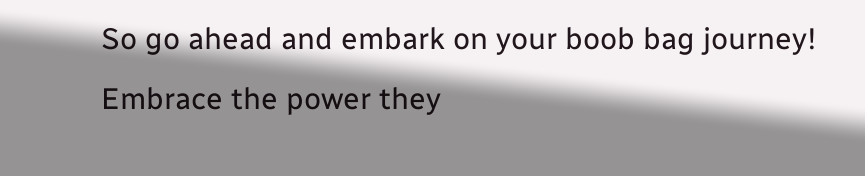So go ahead and embark on your boob bag journey! Embrace the power they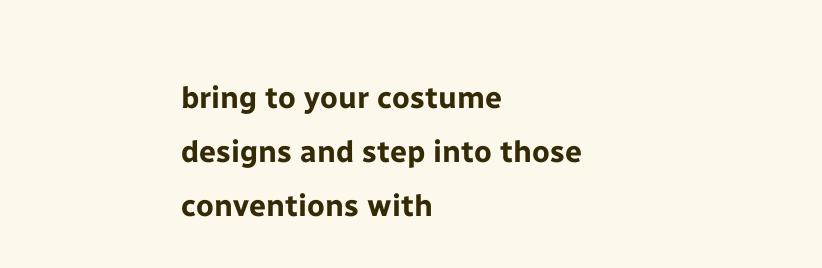bring to your costume designs and step into those conventions with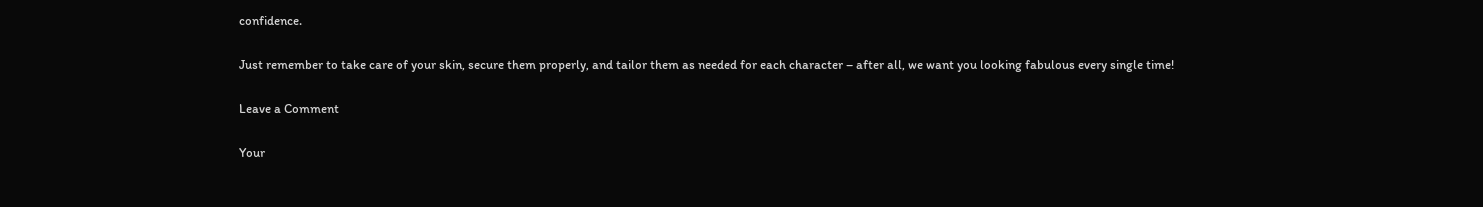confidence.

Just remember to take care of your skin, secure them properly, and tailor them as needed for each character – after all, we want you looking fabulous every single time!

Leave a Comment

Your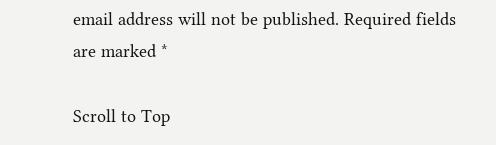email address will not be published. Required fields are marked *

Scroll to Top